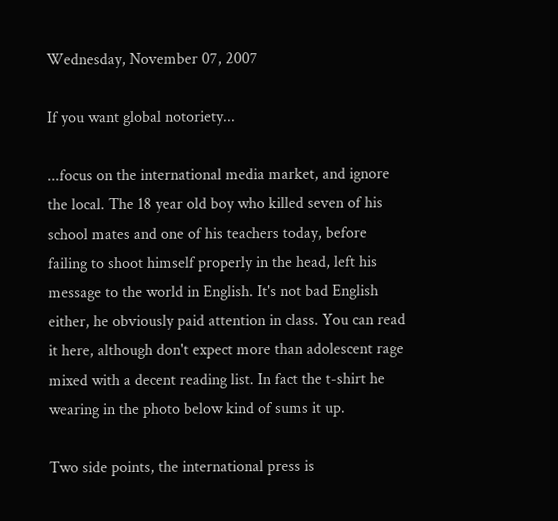Wednesday, November 07, 2007

If you want global notoriety...

...focus on the international media market, and ignore the local. The 18 year old boy who killed seven of his school mates and one of his teachers today, before failing to shoot himself properly in the head, left his message to the world in English. It's not bad English either, he obviously paid attention in class. You can read it here, although don't expect more than adolescent rage mixed with a decent reading list. In fact the t-shirt he wearing in the photo below kind of sums it up.

Two side points, the international press is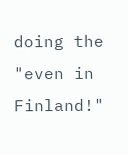doing the "even in Finland!"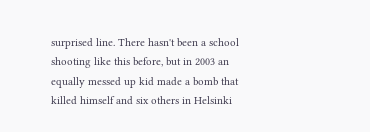surprised line. There hasn't been a school shooting like this before, but in 2003 an equally messed up kid made a bomb that killed himself and six others in Helsinki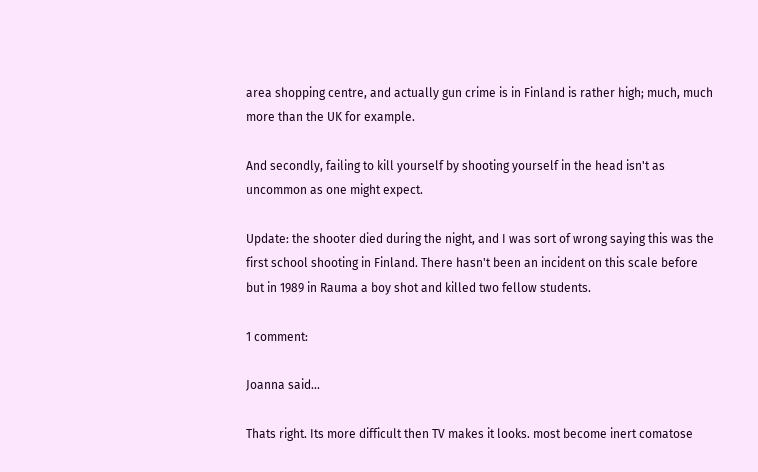area shopping centre, and actually gun crime is in Finland is rather high; much, much more than the UK for example.

And secondly, failing to kill yourself by shooting yourself in the head isn't as uncommon as one might expect.

Update: the shooter died during the night, and I was sort of wrong saying this was the first school shooting in Finland. There hasn't been an incident on this scale before but in 1989 in Rauma a boy shot and killed two fellow students.

1 comment:

Joanna said...

Thats right. Its more difficult then TV makes it looks. most become inert comatose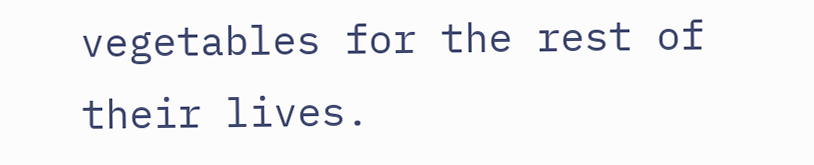vegetables for the rest of their lives.